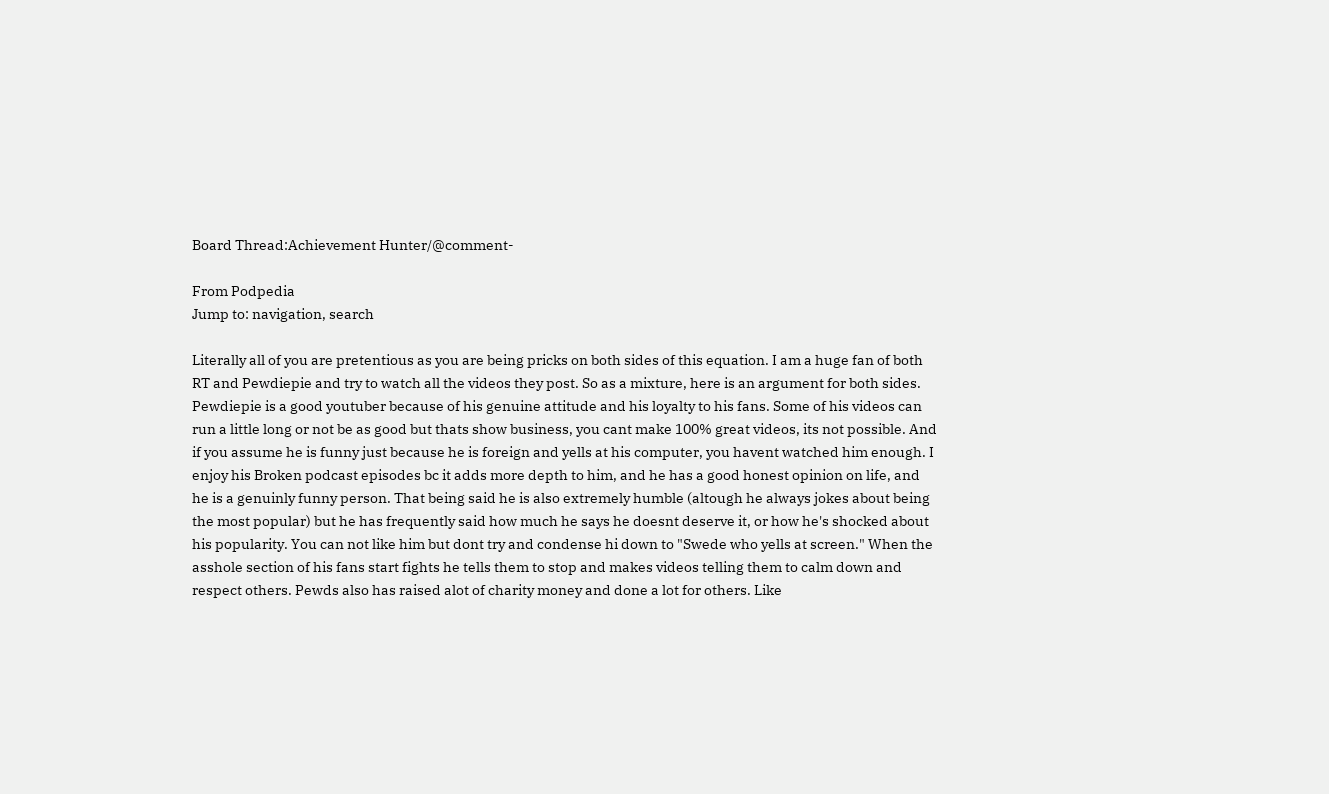Board Thread:Achievement Hunter/@comment-

From Podpedia
Jump to: navigation, search

Literally all of you are pretentious as you are being pricks on both sides of this equation. I am a huge fan of both RT and Pewdiepie and try to watch all the videos they post. So as a mixture, here is an argument for both sides. Pewdiepie is a good youtuber because of his genuine attitude and his loyalty to his fans. Some of his videos can run a little long or not be as good but thats show business, you cant make 100% great videos, its not possible. And if you assume he is funny just because he is foreign and yells at his computer, you havent watched him enough. I enjoy his Broken podcast episodes bc it adds more depth to him, and he has a good honest opinion on life, and he is a genuinly funny person. That being said he is also extremely humble (altough he always jokes about being the most popular) but he has frequently said how much he says he doesnt deserve it, or how he's shocked about his popularity. You can not like him but dont try and condense hi down to "Swede who yells at screen." When the asshole section of his fans start fights he tells them to stop and makes videos telling them to calm down and respect others. Pewds also has raised alot of charity money and done a lot for others. Like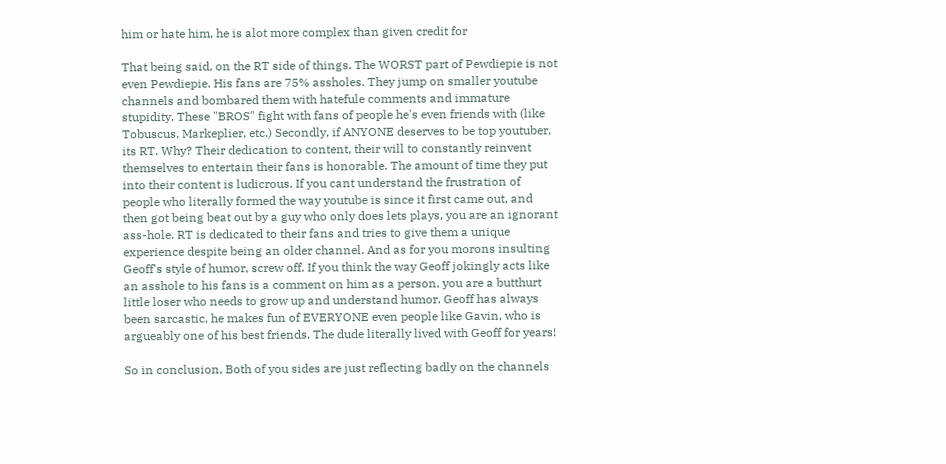him or hate him, he is alot more complex than given credit for

That being said, on the RT side of things. The WORST part of Pewdiepie is not even Pewdiepie. His fans are 75% assholes. They jump on smaller youtube channels and bombared them with hatefule comments and immature stupidity. These "BROS" fight with fans of people he's even friends with (like Tobuscus, Markeplier, etc.) Secondly, if ANYONE deserves to be top youtuber, its RT. Why? Their dedication to content, their will to constantly reinvent themselves to entertain their fans is honorable. The amount of time they put into their content is ludicrous. If you cant understand the frustration of people who literally formed the way youtube is since it first came out, and then got being beat out by a guy who only does lets plays, you are an ignorant ass-hole. RT is dedicated to their fans and tries to give them a unique experience despite being an older channel. And as for you morons insulting Geoff's style of humor, screw off. If you think the way Geoff jokingly acts like an asshole to his fans is a comment on him as a person, you are a butthurt little loser who needs to grow up and understand humor. Geoff has always been sarcastic, he makes fun of EVERYONE even people like Gavin, who is argueably one of his best friends. The dude literally lived with Geoff for years!

So in conclusion, Both of you sides are just reflecting badly on the channels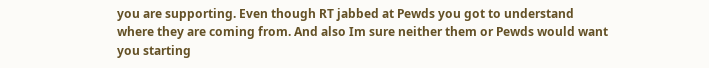you are supporting. Even though RT jabbed at Pewds you got to understand where they are coming from. And also Im sure neither them or Pewds would want you starting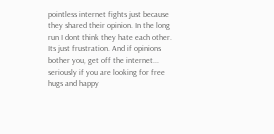pointless internet fights just because they shared their opinion. In the long run I dont think they hate each other. Its just frustration. And if opinions bother you, get off the internet... seriously if you are looking for free hugs and happy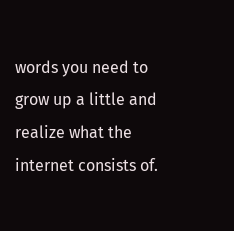words you need to grow up a little and realize what the internet consists of.